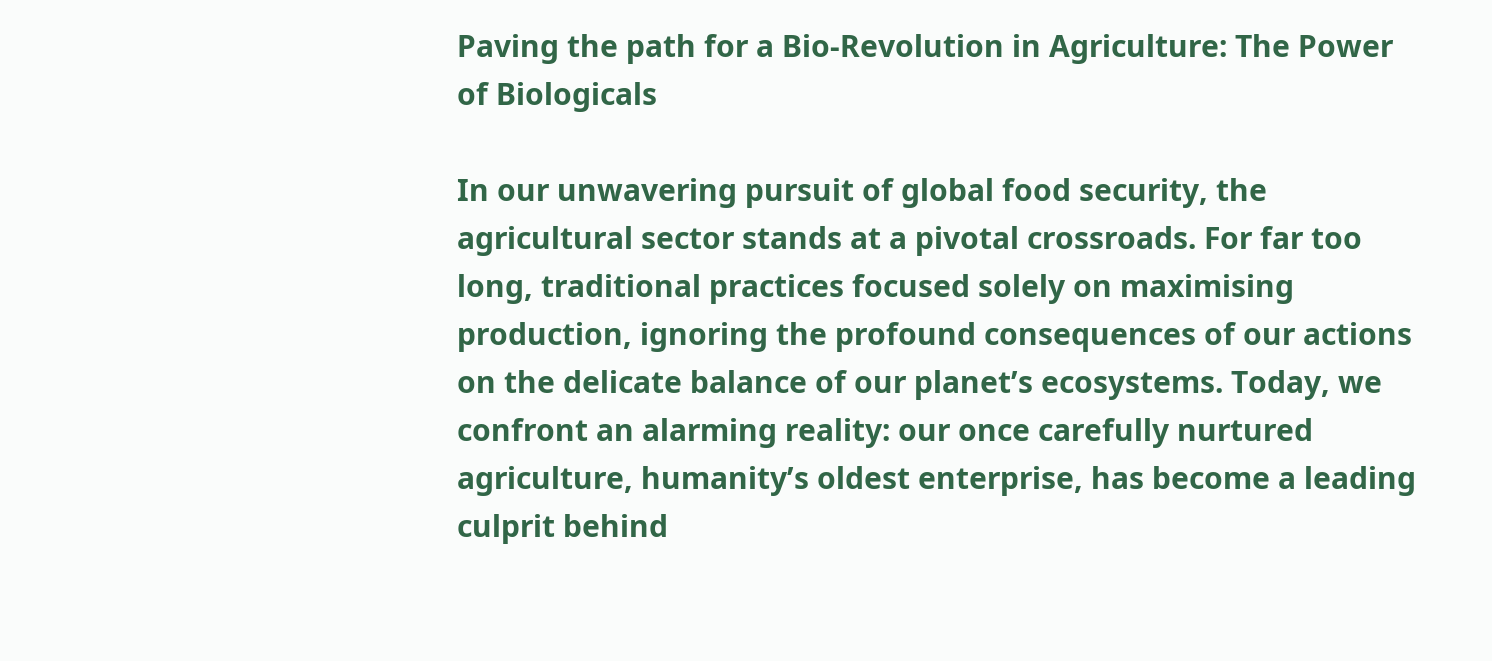Paving the path for a Bio-Revolution in Agriculture: The Power of Biologicals

In our unwavering pursuit of global food security, the agricultural sector stands at a pivotal crossroads. For far too long, traditional practices focused solely on maximising production, ignoring the profound consequences of our actions on the delicate balance of our planet’s ecosystems. Today, we confront an alarming reality: our once carefully nurtured agriculture, humanity’s oldest enterprise, has become a leading culprit behind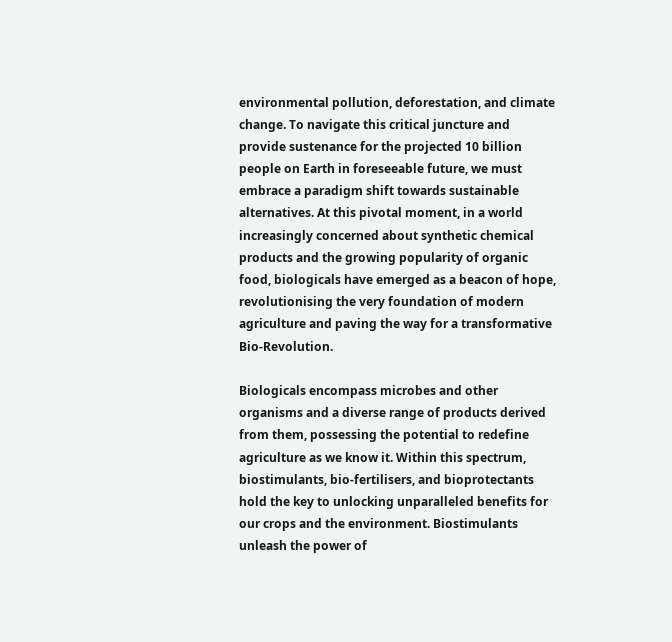environmental pollution, deforestation, and climate change. To navigate this critical juncture and provide sustenance for the projected 10 billion people on Earth in foreseeable future, we must embrace a paradigm shift towards sustainable alternatives. At this pivotal moment, in a world increasingly concerned about synthetic chemical products and the growing popularity of organic food, biologicals have emerged as a beacon of hope, revolutionising the very foundation of modern agriculture and paving the way for a transformative Bio-Revolution.

Biologicals encompass microbes and other organisms and a diverse range of products derived from them, possessing the potential to redefine agriculture as we know it. Within this spectrum, biostimulants, bio-fertilisers, and bioprotectants hold the key to unlocking unparalleled benefits for our crops and the environment. Biostimulants unleash the power of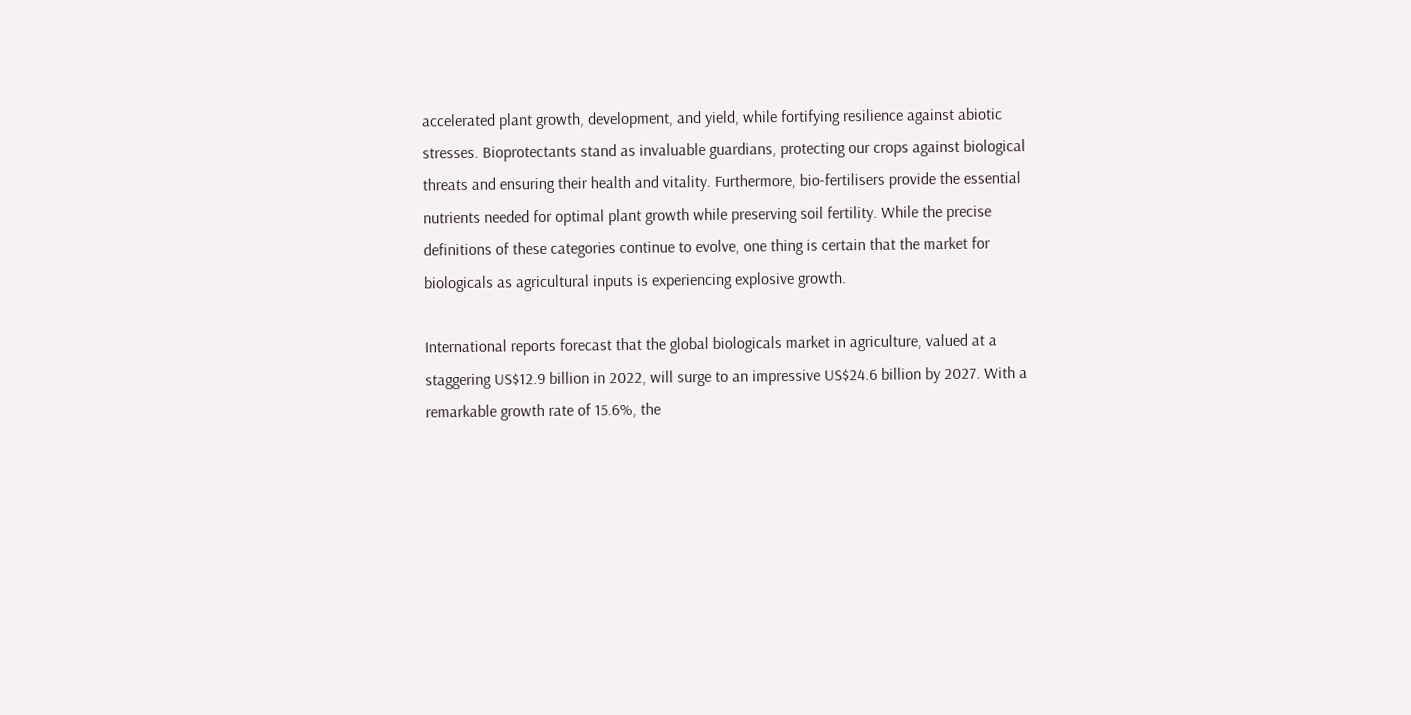accelerated plant growth, development, and yield, while fortifying resilience against abiotic stresses. Bioprotectants stand as invaluable guardians, protecting our crops against biological threats and ensuring their health and vitality. Furthermore, bio-fertilisers provide the essential nutrients needed for optimal plant growth while preserving soil fertility. While the precise definitions of these categories continue to evolve, one thing is certain that the market for biologicals as agricultural inputs is experiencing explosive growth.

International reports forecast that the global biologicals market in agriculture, valued at a staggering US$12.9 billion in 2022, will surge to an impressive US$24.6 billion by 2027. With a remarkable growth rate of 15.6%, the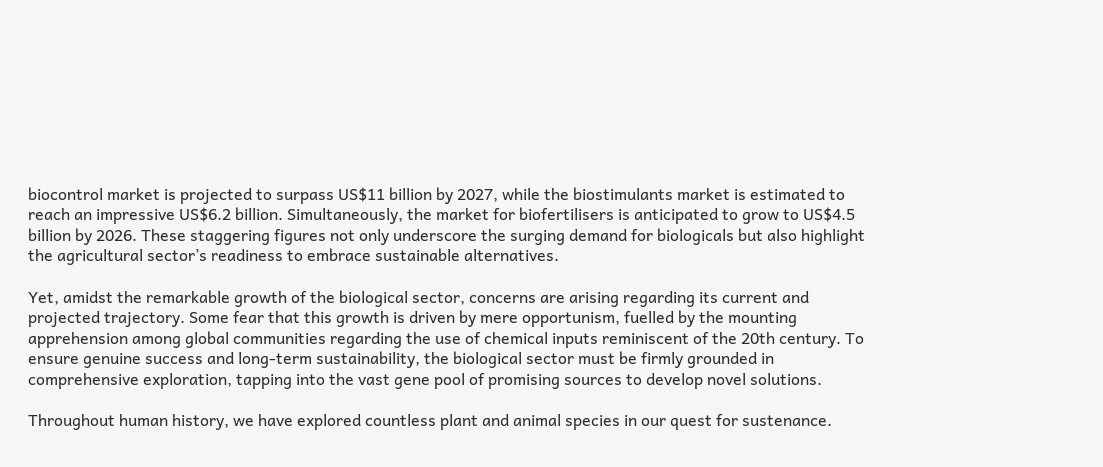biocontrol market is projected to surpass US$11 billion by 2027, while the biostimulants market is estimated to reach an impressive US$6.2 billion. Simultaneously, the market for biofertilisers is anticipated to grow to US$4.5 billion by 2026. These staggering figures not only underscore the surging demand for biologicals but also highlight the agricultural sector’s readiness to embrace sustainable alternatives.

Yet, amidst the remarkable growth of the biological sector, concerns are arising regarding its current and projected trajectory. Some fear that this growth is driven by mere opportunism, fuelled by the mounting apprehension among global communities regarding the use of chemical inputs reminiscent of the 20th century. To ensure genuine success and long-term sustainability, the biological sector must be firmly grounded in comprehensive exploration, tapping into the vast gene pool of promising sources to develop novel solutions.

Throughout human history, we have explored countless plant and animal species in our quest for sustenance.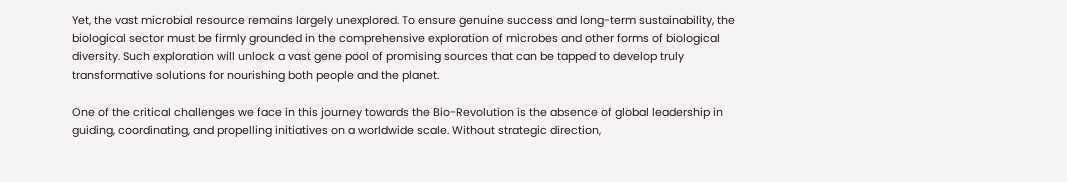Yet, the vast microbial resource remains largely unexplored. To ensure genuine success and long-term sustainability, the biological sector must be firmly grounded in the comprehensive exploration of microbes and other forms of biological diversity. Such exploration will unlock a vast gene pool of promising sources that can be tapped to develop truly transformative solutions for nourishing both people and the planet.

One of the critical challenges we face in this journey towards the Bio-Revolution is the absence of global leadership in guiding, coordinating, and propelling initiatives on a worldwide scale. Without strategic direction,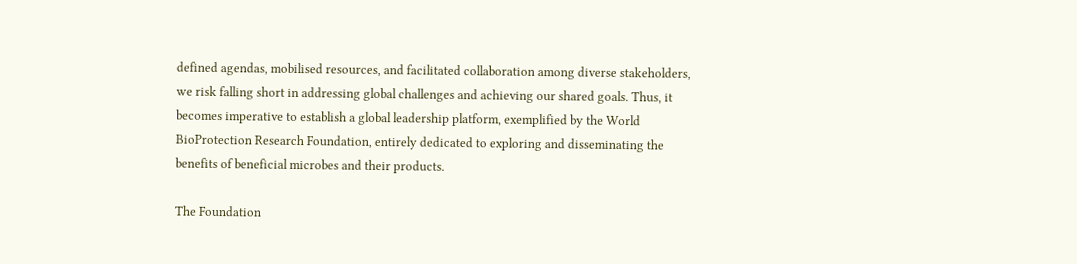defined agendas, mobilised resources, and facilitated collaboration among diverse stakeholders, we risk falling short in addressing global challenges and achieving our shared goals. Thus, it becomes imperative to establish a global leadership platform, exemplified by the World BioProtection Research Foundation, entirely dedicated to exploring and disseminating the benefits of beneficial microbes and their products.

The Foundation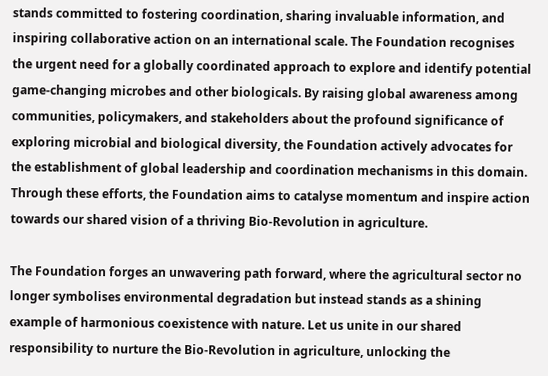stands committed to fostering coordination, sharing invaluable information, and inspiring collaborative action on an international scale. The Foundation recognises the urgent need for a globally coordinated approach to explore and identify potential game-changing microbes and other biologicals. By raising global awareness among communities, policymakers, and stakeholders about the profound significance of exploring microbial and biological diversity, the Foundation actively advocates for the establishment of global leadership and coordination mechanisms in this domain. Through these efforts, the Foundation aims to catalyse momentum and inspire action towards our shared vision of a thriving Bio-Revolution in agriculture.

The Foundation forges an unwavering path forward, where the agricultural sector no longer symbolises environmental degradation but instead stands as a shining example of harmonious coexistence with nature. Let us unite in our shared responsibility to nurture the Bio-Revolution in agriculture, unlocking the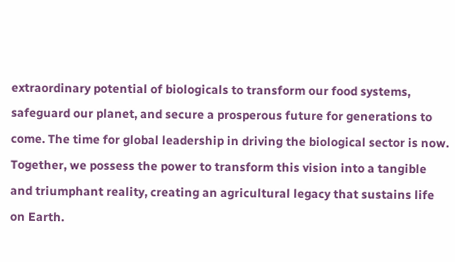extraordinary potential of biologicals to transform our food systems, safeguard our planet, and secure a prosperous future for generations to come. The time for global leadership in driving the biological sector is now. Together, we possess the power to transform this vision into a tangible and triumphant reality, creating an agricultural legacy that sustains life on Earth.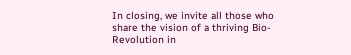In closing, we invite all those who share the vision of a thriving Bio-Revolution in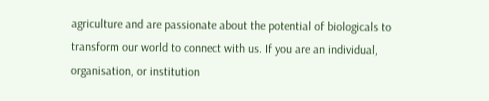agriculture and are passionate about the potential of biologicals to transform our world to connect with us. If you are an individual, organisation, or institution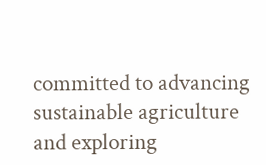committed to advancing sustainable agriculture and exploring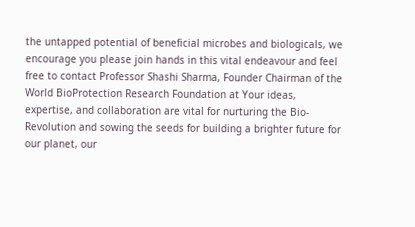the untapped potential of beneficial microbes and biologicals, we encourage you please join hands in this vital endeavour and feel free to contact Professor Shashi Sharma, Founder Chairman of the World BioProtection Research Foundation at Your ideas, expertise, and collaboration are vital for nurturing the Bio-Revolution and sowing the seeds for building a brighter future for our planet, our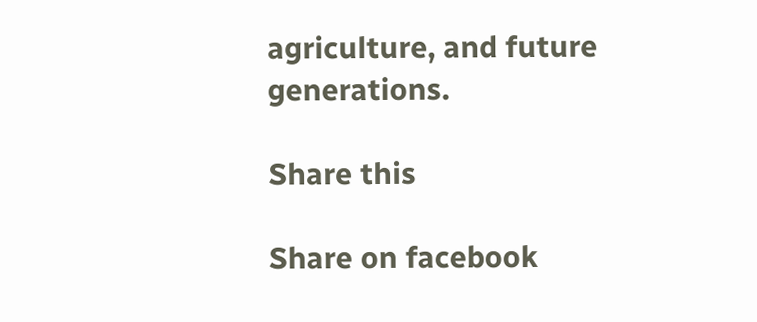agriculture, and future generations.

Share this

Share on facebook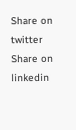Share on twitter
Share on linkedin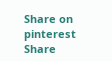Share on pinterest
Share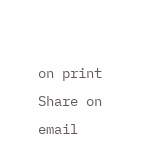on print
Share on email